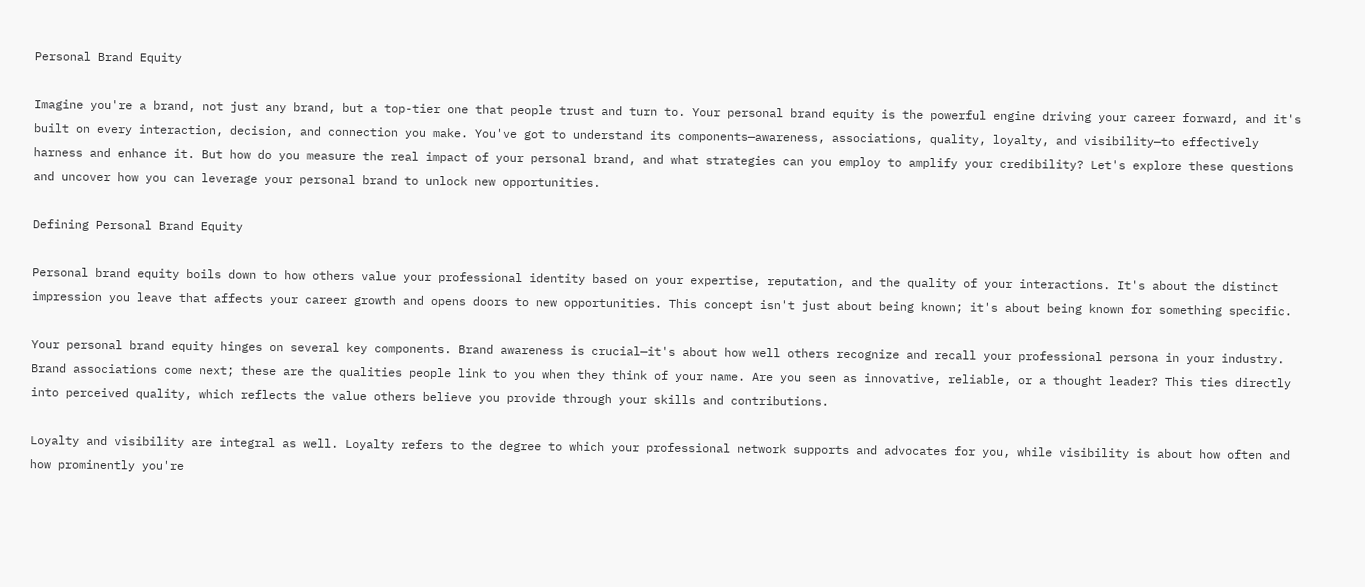Personal Brand Equity

Imagine you're a brand, not just any brand, but a top-tier one that people trust and turn to. Your personal brand equity is the powerful engine driving your career forward, and it's built on every interaction, decision, and connection you make. You've got to understand its components—awareness, associations, quality, loyalty, and visibility—to effectively harness and enhance it. But how do you measure the real impact of your personal brand, and what strategies can you employ to amplify your credibility? Let's explore these questions and uncover how you can leverage your personal brand to unlock new opportunities.

Defining Personal Brand Equity

Personal brand equity boils down to how others value your professional identity based on your expertise, reputation, and the quality of your interactions. It's about the distinct impression you leave that affects your career growth and opens doors to new opportunities. This concept isn't just about being known; it's about being known for something specific.

Your personal brand equity hinges on several key components. Brand awareness is crucial—it's about how well others recognize and recall your professional persona in your industry. Brand associations come next; these are the qualities people link to you when they think of your name. Are you seen as innovative, reliable, or a thought leader? This ties directly into perceived quality, which reflects the value others believe you provide through your skills and contributions.

Loyalty and visibility are integral as well. Loyalty refers to the degree to which your professional network supports and advocates for you, while visibility is about how often and how prominently you're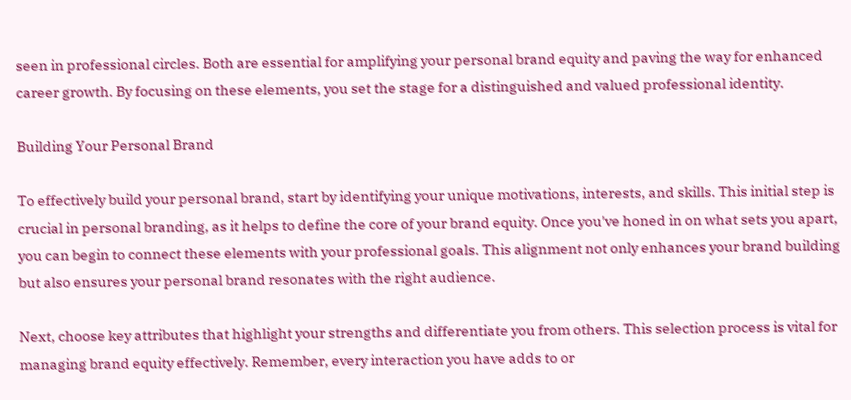seen in professional circles. Both are essential for amplifying your personal brand equity and paving the way for enhanced career growth. By focusing on these elements, you set the stage for a distinguished and valued professional identity.

Building Your Personal Brand

To effectively build your personal brand, start by identifying your unique motivations, interests, and skills. This initial step is crucial in personal branding, as it helps to define the core of your brand equity. Once you've honed in on what sets you apart, you can begin to connect these elements with your professional goals. This alignment not only enhances your brand building but also ensures your personal brand resonates with the right audience.

Next, choose key attributes that highlight your strengths and differentiate you from others. This selection process is vital for managing brand equity effectively. Remember, every interaction you have adds to or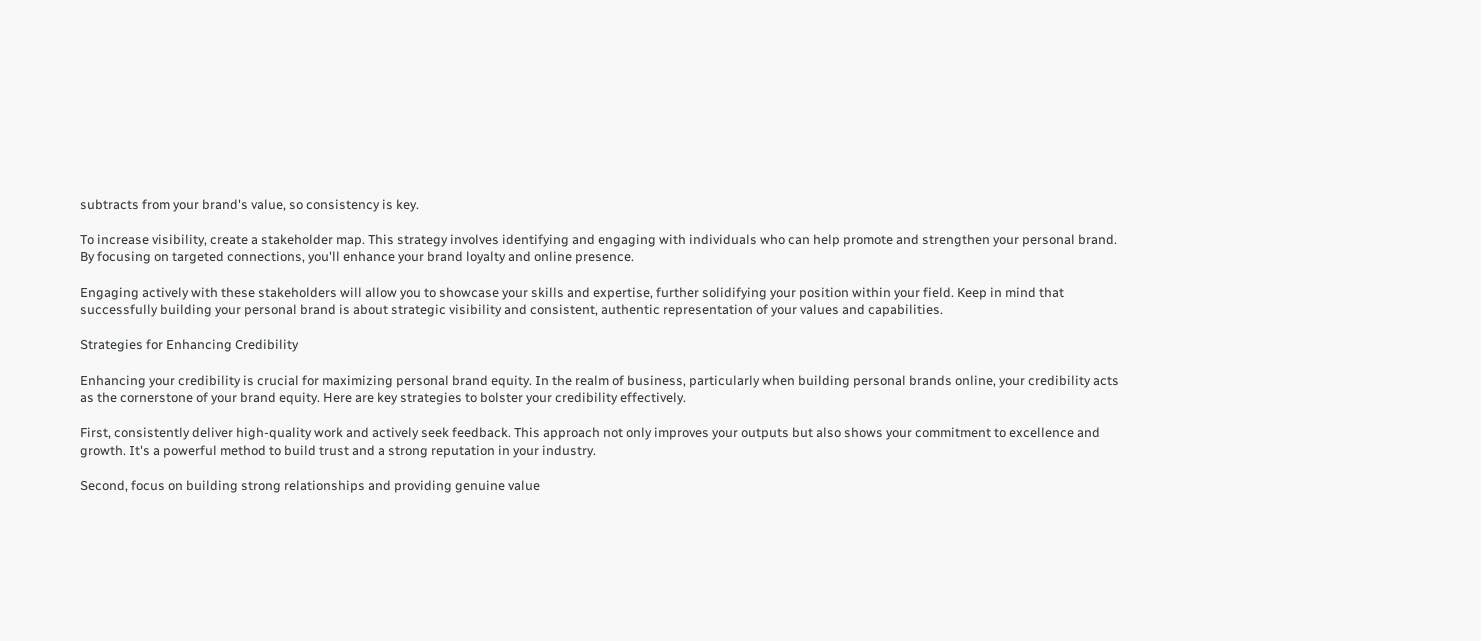subtracts from your brand's value, so consistency is key.

To increase visibility, create a stakeholder map. This strategy involves identifying and engaging with individuals who can help promote and strengthen your personal brand. By focusing on targeted connections, you'll enhance your brand loyalty and online presence.

Engaging actively with these stakeholders will allow you to showcase your skills and expertise, further solidifying your position within your field. Keep in mind that successfully building your personal brand is about strategic visibility and consistent, authentic representation of your values and capabilities.

Strategies for Enhancing Credibility

Enhancing your credibility is crucial for maximizing personal brand equity. In the realm of business, particularly when building personal brands online, your credibility acts as the cornerstone of your brand equity. Here are key strategies to bolster your credibility effectively.

First, consistently deliver high-quality work and actively seek feedback. This approach not only improves your outputs but also shows your commitment to excellence and growth. It's a powerful method to build trust and a strong reputation in your industry.

Second, focus on building strong relationships and providing genuine value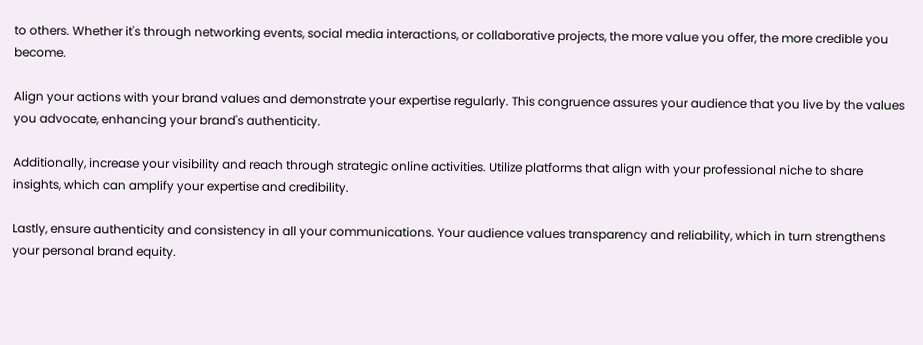to others. Whether it's through networking events, social media interactions, or collaborative projects, the more value you offer, the more credible you become.

Align your actions with your brand values and demonstrate your expertise regularly. This congruence assures your audience that you live by the values you advocate, enhancing your brand's authenticity.

Additionally, increase your visibility and reach through strategic online activities. Utilize platforms that align with your professional niche to share insights, which can amplify your expertise and credibility.

Lastly, ensure authenticity and consistency in all your communications. Your audience values transparency and reliability, which in turn strengthens your personal brand equity.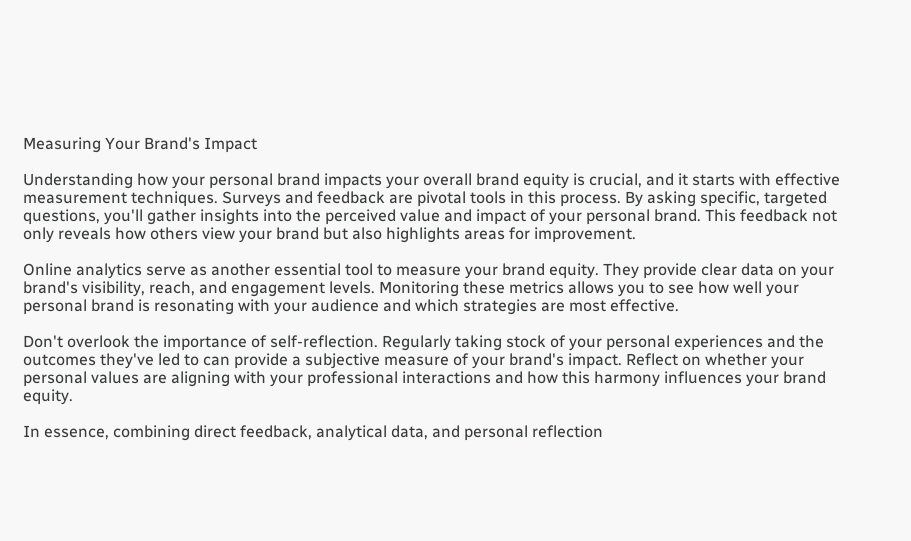Measuring Your Brand's Impact

Understanding how your personal brand impacts your overall brand equity is crucial, and it starts with effective measurement techniques. Surveys and feedback are pivotal tools in this process. By asking specific, targeted questions, you'll gather insights into the perceived value and impact of your personal brand. This feedback not only reveals how others view your brand but also highlights areas for improvement.

Online analytics serve as another essential tool to measure your brand equity. They provide clear data on your brand's visibility, reach, and engagement levels. Monitoring these metrics allows you to see how well your personal brand is resonating with your audience and which strategies are most effective.

Don't overlook the importance of self-reflection. Regularly taking stock of your personal experiences and the outcomes they've led to can provide a subjective measure of your brand's impact. Reflect on whether your personal values are aligning with your professional interactions and how this harmony influences your brand equity.

In essence, combining direct feedback, analytical data, and personal reflection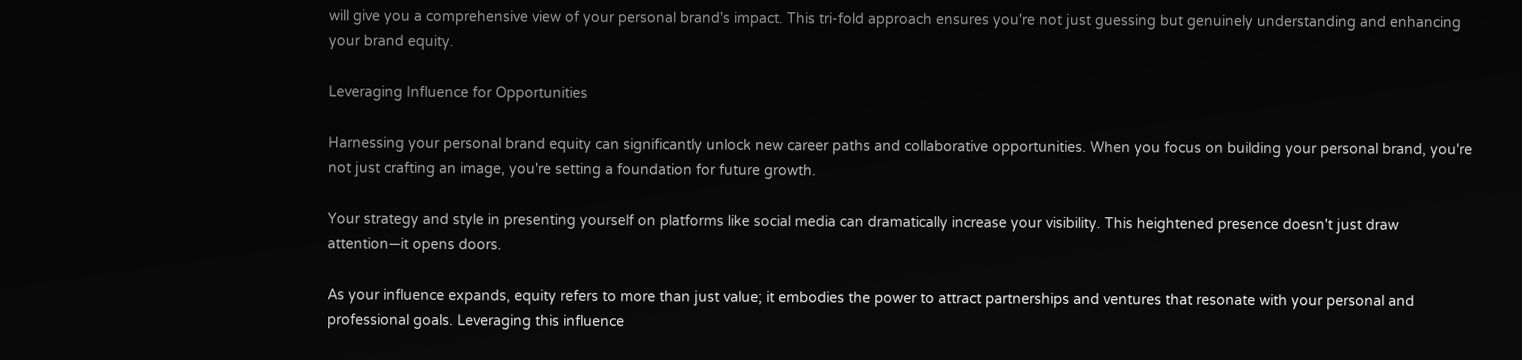will give you a comprehensive view of your personal brand's impact. This tri-fold approach ensures you're not just guessing but genuinely understanding and enhancing your brand equity.

Leveraging Influence for Opportunities

Harnessing your personal brand equity can significantly unlock new career paths and collaborative opportunities. When you focus on building your personal brand, you're not just crafting an image, you're setting a foundation for future growth.

Your strategy and style in presenting yourself on platforms like social media can dramatically increase your visibility. This heightened presence doesn't just draw attention—it opens doors.

As your influence expands, equity refers to more than just value; it embodies the power to attract partnerships and ventures that resonate with your personal and professional goals. Leveraging this influence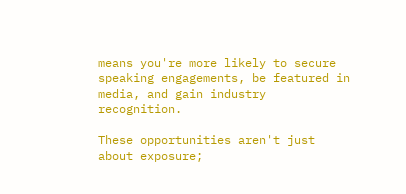means you're more likely to secure speaking engagements, be featured in media, and gain industry recognition.

These opportunities aren't just about exposure;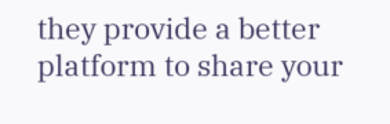they provide a better platform to share your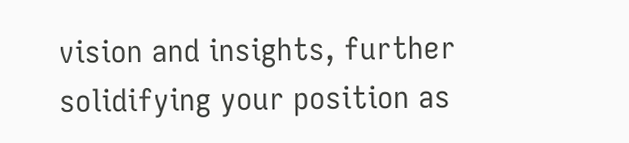vision and insights, further solidifying your position as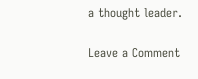a thought leader.

Leave a Comment